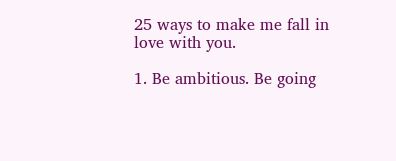25 ways to make me fall in love with you.

1. Be ambitious. Be going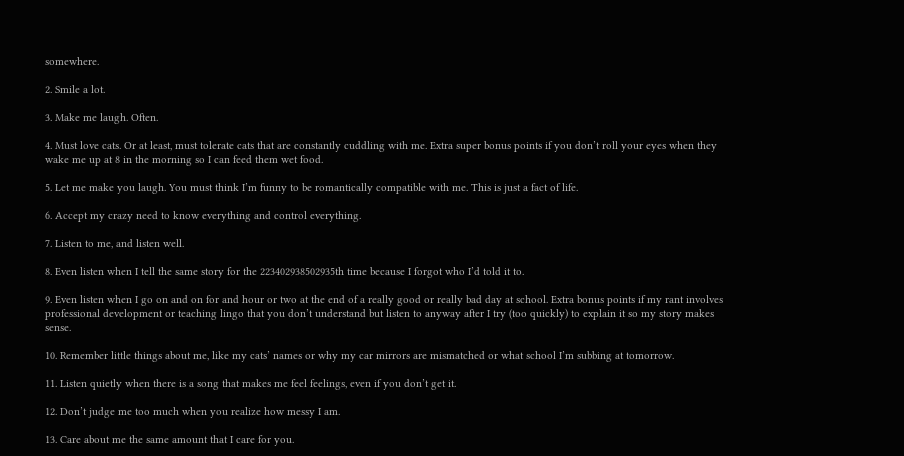somewhere.

2. Smile a lot.

3. Make me laugh. Often.

4. Must love cats. Or at least, must tolerate cats that are constantly cuddling with me. Extra super bonus points if you don’t roll your eyes when they wake me up at 8 in the morning so I can feed them wet food.

5. Let me make you laugh. You must think I’m funny to be romantically compatible with me. This is just a fact of life.

6. Accept my crazy need to know everything and control everything.

7. Listen to me, and listen well.

8. Even listen when I tell the same story for the 223402938502935th time because I forgot who I’d told it to.

9. Even listen when I go on and on for and hour or two at the end of a really good or really bad day at school. Extra bonus points if my rant involves professional development or teaching lingo that you don’t understand but listen to anyway after I try (too quickly) to explain it so my story makes sense.

10. Remember little things about me, like my cats’ names or why my car mirrors are mismatched or what school I’m subbing at tomorrow.

11. Listen quietly when there is a song that makes me feel feelings, even if you don’t get it.

12. Don’t judge me too much when you realize how messy I am.

13. Care about me the same amount that I care for you.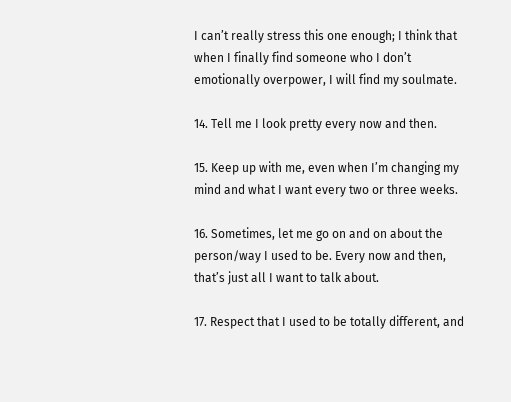I can’t really stress this one enough; I think that when I finally find someone who I don’t emotionally overpower, I will find my soulmate.

14. Tell me I look pretty every now and then.

15. Keep up with me, even when I’m changing my mind and what I want every two or three weeks.

16. Sometimes, let me go on and on about the person/way I used to be. Every now and then, that’s just all I want to talk about.

17. Respect that I used to be totally different, and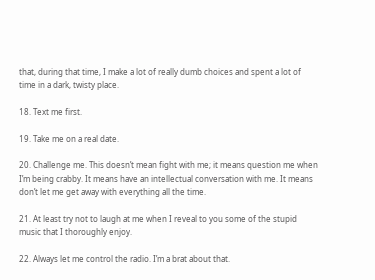that, during that time, I make a lot of really dumb choices and spent a lot of time in a dark, twisty place.

18. Text me first.

19. Take me on a real date.

20. Challenge me. This doesn’t mean fight with me; it means question me when I’m being crabby. It means have an intellectual conversation with me. It means don’t let me get away with everything all the time.

21. At least try not to laugh at me when I reveal to you some of the stupid music that I thoroughly enjoy.

22. Always let me control the radio. I’m a brat about that.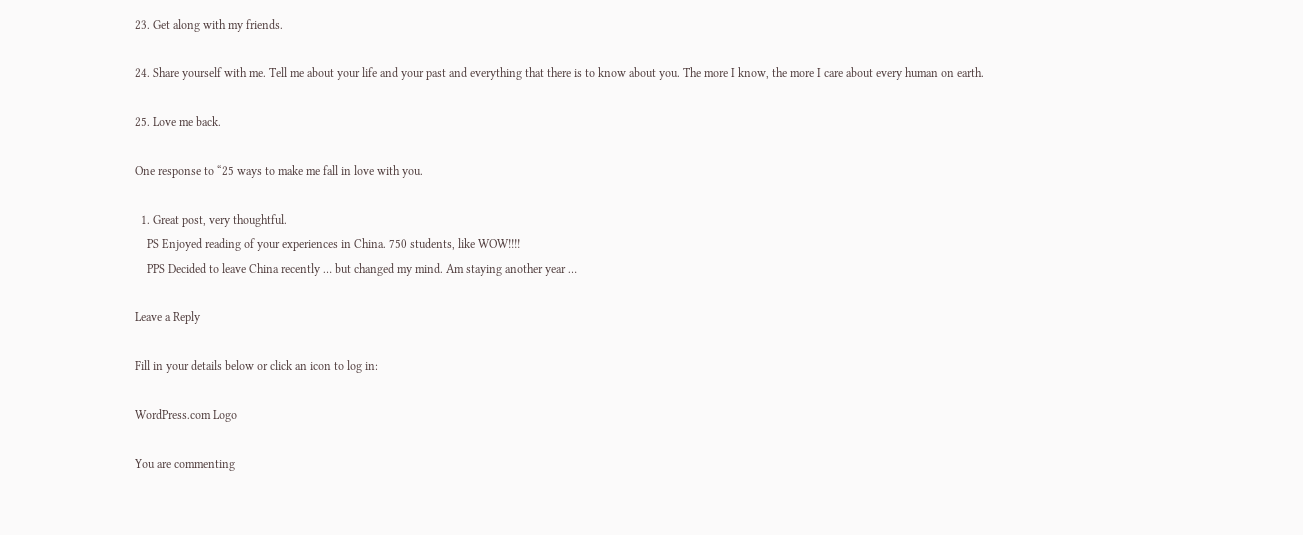23. Get along with my friends.

24. Share yourself with me. Tell me about your life and your past and everything that there is to know about you. The more I know, the more I care about every human on earth.

25. Love me back.

One response to “25 ways to make me fall in love with you.

  1. Great post, very thoughtful.
    PS Enjoyed reading of your experiences in China. 750 students, like WOW!!!!
    PPS Decided to leave China recently … but changed my mind. Am staying another year …

Leave a Reply

Fill in your details below or click an icon to log in:

WordPress.com Logo

You are commenting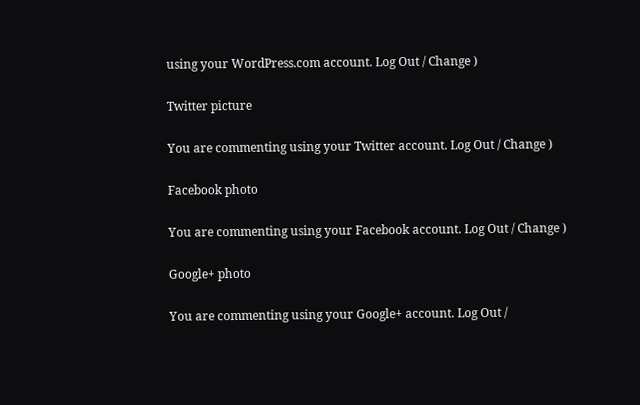using your WordPress.com account. Log Out / Change )

Twitter picture

You are commenting using your Twitter account. Log Out / Change )

Facebook photo

You are commenting using your Facebook account. Log Out / Change )

Google+ photo

You are commenting using your Google+ account. Log Out /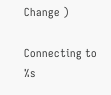Change )

Connecting to %s